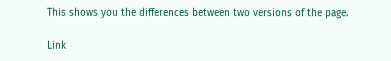This shows you the differences between two versions of the page.

Link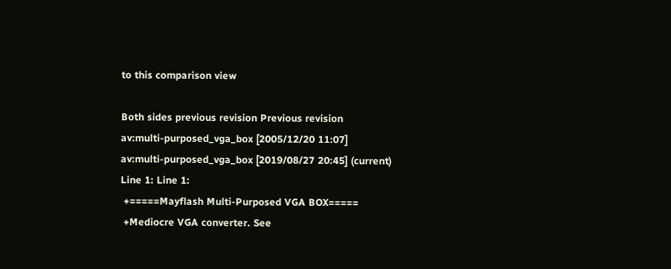to this comparison view

Both sides previous revision Previous revision
av:multi-purposed_vga_box [2005/12/20 11:07]
av:multi-purposed_vga_box [2019/08/27 20:45] (current)
Line 1: Line 1:
 +=====Mayflash Multi-Purposed VGA BOX=====
 +Mediocre VGA converter. See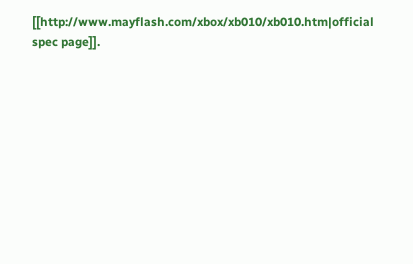[[http://www.mayflash.com/xbox/xb010/xb010.htm|official spec page]].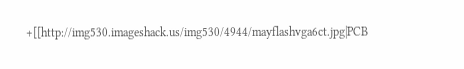+[[http://img530.imageshack.us/img530/4944/mayflashvga6ct.jpg|PCB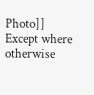Photo]]
Except where otherwise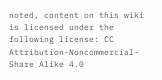noted, content on this wiki is licensed under the following license: CC Attribution-Noncommercial-Share Alike 4.0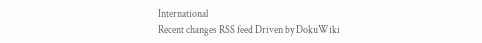International
Recent changes RSS feed Driven by DokuWiki